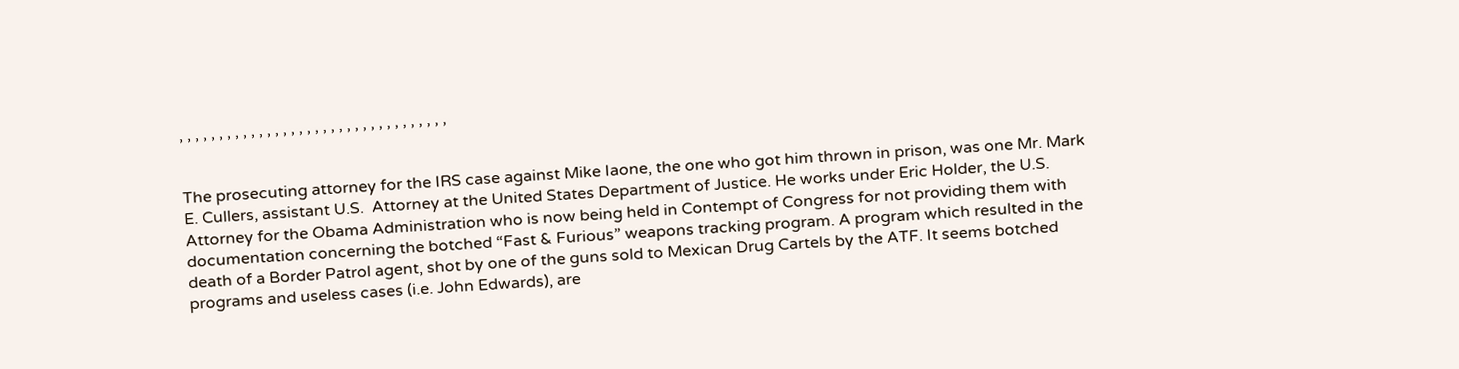, , , , , , , , , , , , , , , , , , , , , , , , , , , , , , , , , ,


The prosecuting attorney for the IRS case against Mike Iaone, the one who got him thrown in prison, was one Mr. Mark E. Cullers, assistant U.S.  Attorney at the United States Department of Justice. He works under Eric Holder, the U.S. Attorney for the Obama Administration who is now being held in Contempt of Congress for not providing them with documentation concerning the botched “Fast & Furious” weapons tracking program. A program which resulted in the death of a Border Patrol agent, shot by one of the guns sold to Mexican Drug Cartels by the ATF. It seems botched programs and useless cases (i.e. John Edwards), are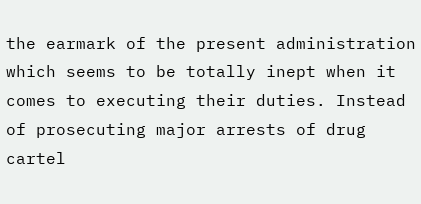the earmark of the present administration which seems to be totally inept when it comes to executing their duties. Instead of prosecuting major arrests of drug cartel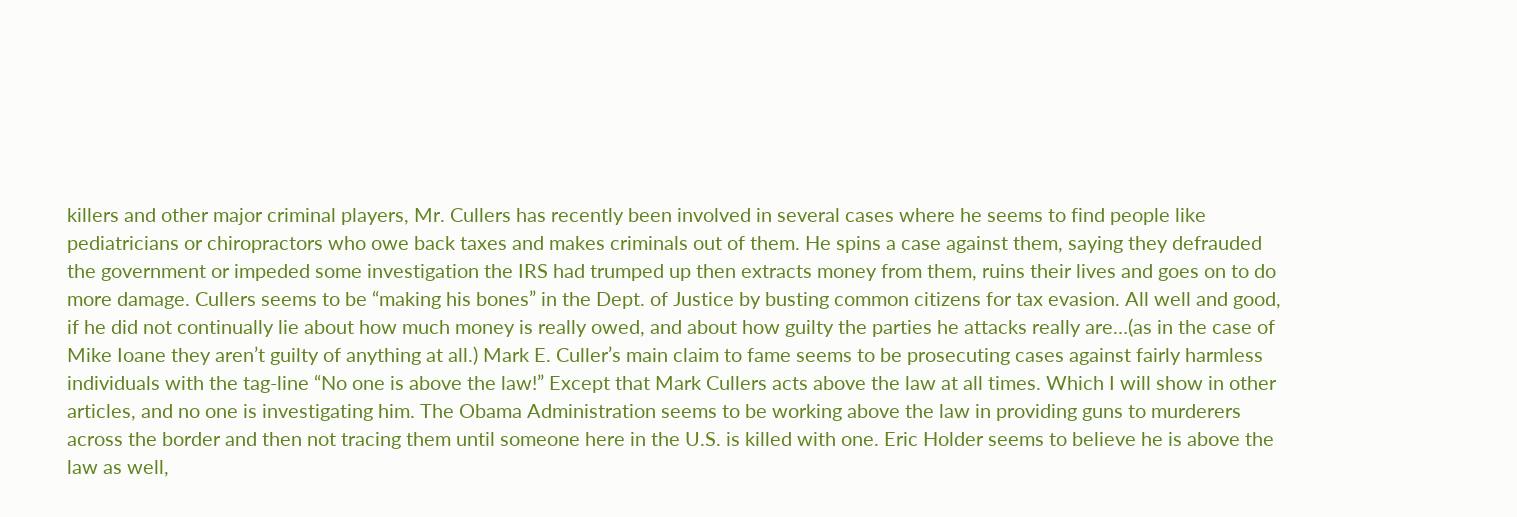killers and other major criminal players, Mr. Cullers has recently been involved in several cases where he seems to find people like pediatricians or chiropractors who owe back taxes and makes criminals out of them. He spins a case against them, saying they defrauded the government or impeded some investigation the IRS had trumped up then extracts money from them, ruins their lives and goes on to do more damage. Cullers seems to be “making his bones” in the Dept. of Justice by busting common citizens for tax evasion. All well and good, if he did not continually lie about how much money is really owed, and about how guilty the parties he attacks really are…(as in the case of Mike Ioane they aren’t guilty of anything at all.) Mark E. Culler’s main claim to fame seems to be prosecuting cases against fairly harmless individuals with the tag-line “No one is above the law!” Except that Mark Cullers acts above the law at all times. Which I will show in other articles, and no one is investigating him. The Obama Administration seems to be working above the law in providing guns to murderers across the border and then not tracing them until someone here in the U.S. is killed with one. Eric Holder seems to believe he is above the law as well,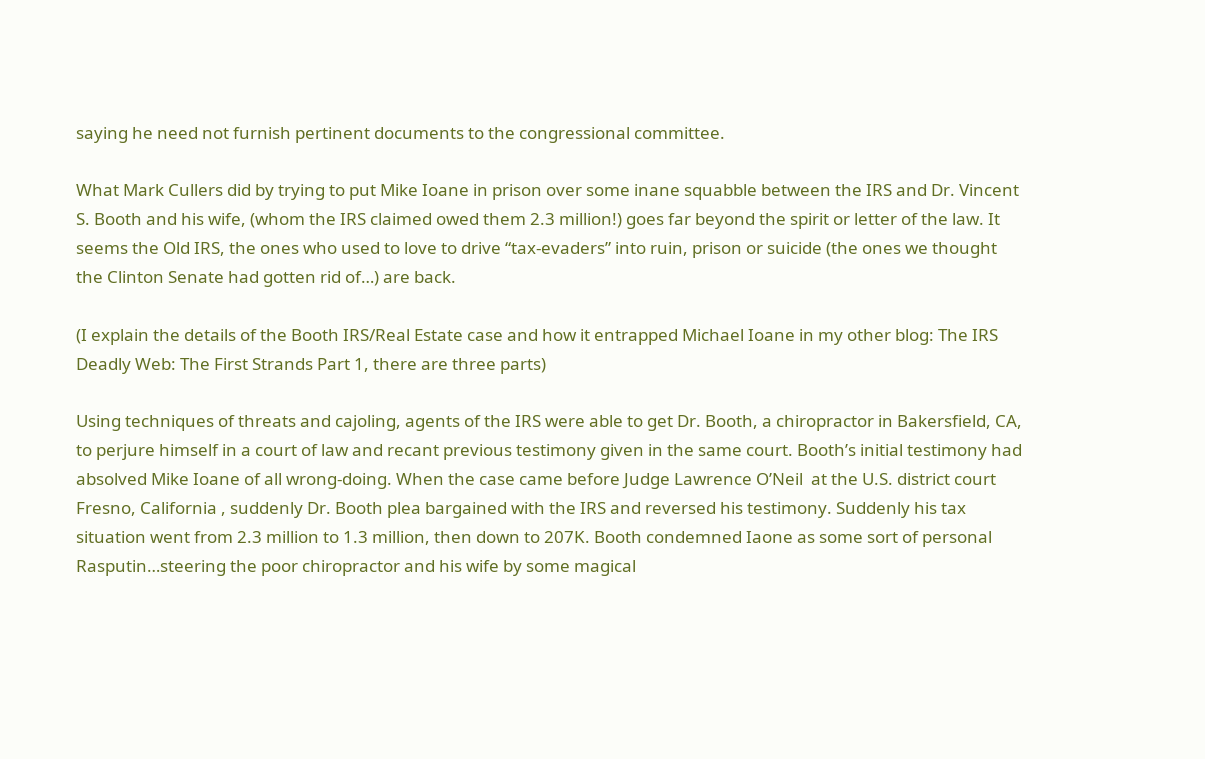saying he need not furnish pertinent documents to the congressional committee.

What Mark Cullers did by trying to put Mike Ioane in prison over some inane squabble between the IRS and Dr. Vincent S. Booth and his wife, (whom the IRS claimed owed them 2.3 million!) goes far beyond the spirit or letter of the law. It seems the Old IRS, the ones who used to love to drive “tax-evaders” into ruin, prison or suicide (the ones we thought the Clinton Senate had gotten rid of…) are back.

(I explain the details of the Booth IRS/Real Estate case and how it entrapped Michael Ioane in my other blog: The IRS Deadly Web: The First Strands Part 1, there are three parts)

Using techniques of threats and cajoling, agents of the IRS were able to get Dr. Booth, a chiropractor in Bakersfield, CA, to perjure himself in a court of law and recant previous testimony given in the same court. Booth’s initial testimony had absolved Mike Ioane of all wrong-doing. When the case came before Judge Lawrence O’Neil  at the U.S. district court Fresno, California , suddenly Dr. Booth plea bargained with the IRS and reversed his testimony. Suddenly his tax situation went from 2.3 million to 1.3 million, then down to 207K. Booth condemned Iaone as some sort of personal Rasputin…steering the poor chiropractor and his wife by some magical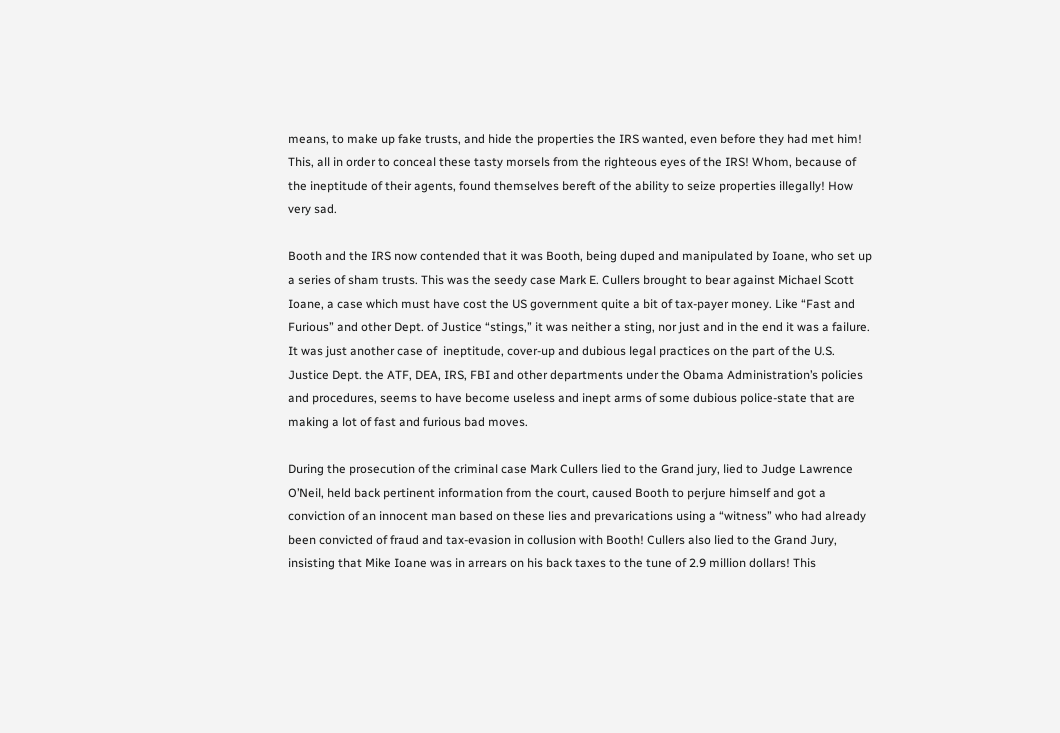means, to make up fake trusts, and hide the properties the IRS wanted, even before they had met him! This, all in order to conceal these tasty morsels from the righteous eyes of the IRS! Whom, because of the ineptitude of their agents, found themselves bereft of the ability to seize properties illegally! How very sad.

Booth and the IRS now contended that it was Booth, being duped and manipulated by Ioane, who set up a series of sham trusts. This was the seedy case Mark E. Cullers brought to bear against Michael Scott Ioane, a case which must have cost the US government quite a bit of tax-payer money. Like “Fast and Furious” and other Dept. of Justice “stings,” it was neither a sting, nor just and in the end it was a failure. It was just another case of  ineptitude, cover-up and dubious legal practices on the part of the U.S. Justice Dept. the ATF, DEA, IRS, FBI and other departments under the Obama Administration’s policies and procedures, seems to have become useless and inept arms of some dubious police-state that are making a lot of fast and furious bad moves.

During the prosecution of the criminal case Mark Cullers lied to the Grand jury, lied to Judge Lawrence O’Neil, held back pertinent information from the court, caused Booth to perjure himself and got a conviction of an innocent man based on these lies and prevarications using a “witness” who had already been convicted of fraud and tax-evasion in collusion with Booth! Cullers also lied to the Grand Jury, insisting that Mike Ioane was in arrears on his back taxes to the tune of 2.9 million dollars! This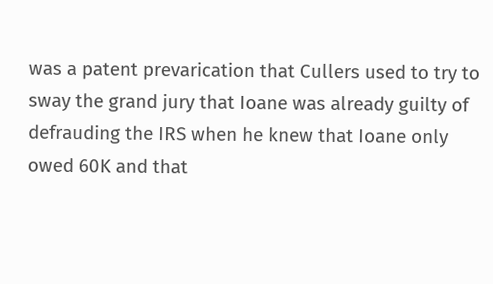was a patent prevarication that Cullers used to try to sway the grand jury that Ioane was already guilty of defrauding the IRS when he knew that Ioane only owed 60K and that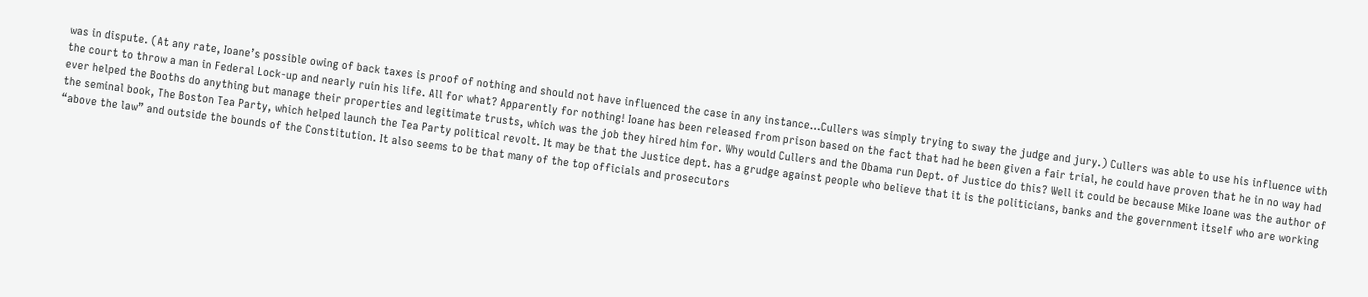was in dispute. (At any rate, Ioane’s possible owing of back taxes is proof of nothing and should not have influenced the case in any instance…Cullers was simply trying to sway the judge and jury.) Cullers was able to use his influence with the court to throw a man in Federal Lock-up and nearly ruin his life. All for what? Apparently for nothing! Ioane has been released from prison based on the fact that had he been given a fair trial, he could have proven that he in no way had ever helped the Booths do anything but manage their properties and legitimate trusts, which was the job they hired him for. Why would Cullers and the Obama run Dept. of Justice do this? Well it could be because Mike Ioane was the author of the seminal book, The Boston Tea Party, which helped launch the Tea Party political revolt. It may be that the Justice dept. has a grudge against people who believe that it is the politicians, banks and the government itself who are working “above the law” and outside the bounds of the Constitution. It also seems to be that many of the top officials and prosecutors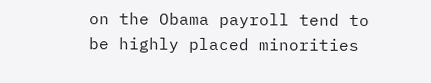on the Obama payroll tend to be highly placed minorities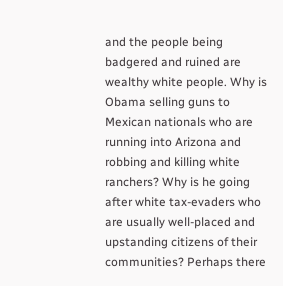and the people being badgered and ruined are wealthy white people. Why is Obama selling guns to Mexican nationals who are running into Arizona and robbing and killing white ranchers? Why is he going after white tax-evaders who are usually well-placed and upstanding citizens of their communities? Perhaps there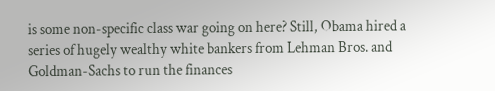is some non-specific class war going on here? Still, Obama hired a series of hugely wealthy white bankers from Lehman Bros. and Goldman-Sachs to run the finances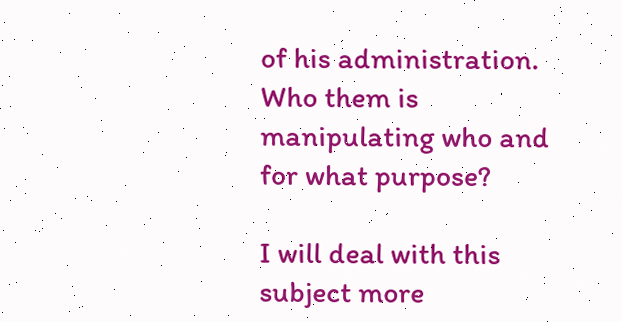of his administration. Who them is manipulating who and for what purpose?

I will deal with this subject more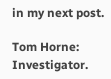in my next post.

Tom Horne: Investigator.